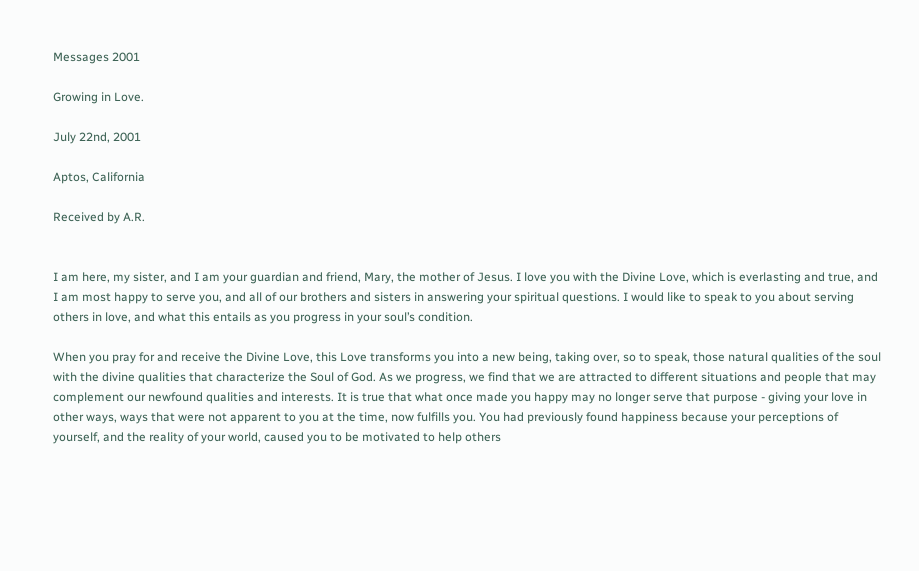Messages 2001

Growing in Love.

July 22nd, 2001

Aptos, California

Received by A.R.


I am here, my sister, and I am your guardian and friend, Mary, the mother of Jesus. I love you with the Divine Love, which is everlasting and true, and I am most happy to serve you, and all of our brothers and sisters in answering your spiritual questions. I would like to speak to you about serving others in love, and what this entails as you progress in your soul’s condition.

When you pray for and receive the Divine Love, this Love transforms you into a new being, taking over, so to speak, those natural qualities of the soul with the divine qualities that characterize the Soul of God. As we progress, we find that we are attracted to different situations and people that may complement our newfound qualities and interests. It is true that what once made you happy may no longer serve that purpose - giving your love in other ways, ways that were not apparent to you at the time, now fulfills you. You had previously found happiness because your perceptions of yourself, and the reality of your world, caused you to be motivated to help others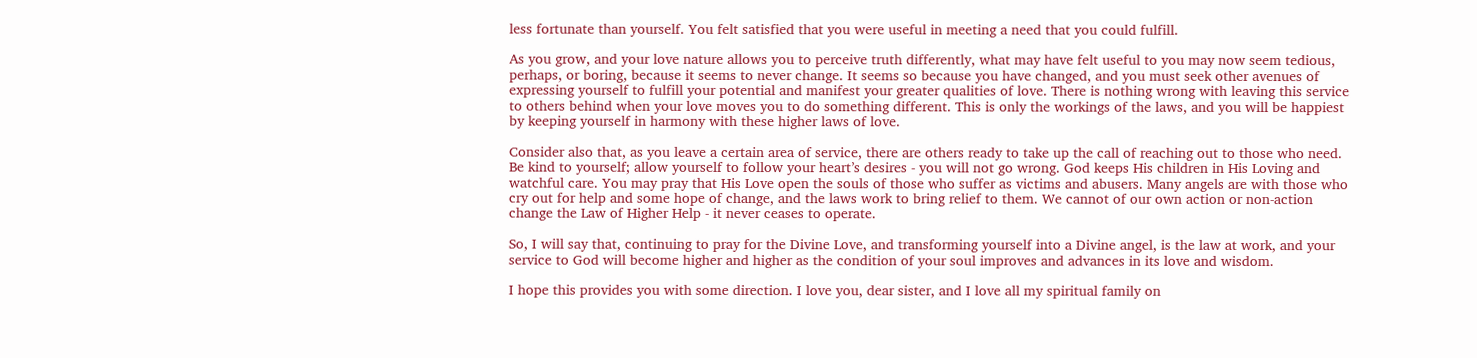less fortunate than yourself. You felt satisfied that you were useful in meeting a need that you could fulfill.

As you grow, and your love nature allows you to perceive truth differently, what may have felt useful to you may now seem tedious, perhaps, or boring, because it seems to never change. It seems so because you have changed, and you must seek other avenues of expressing yourself to fulfill your potential and manifest your greater qualities of love. There is nothing wrong with leaving this service to others behind when your love moves you to do something different. This is only the workings of the laws, and you will be happiest by keeping yourself in harmony with these higher laws of love.

Consider also that, as you leave a certain area of service, there are others ready to take up the call of reaching out to those who need. Be kind to yourself; allow yourself to follow your heart’s desires - you will not go wrong. God keeps His children in His Loving and watchful care. You may pray that His Love open the souls of those who suffer as victims and abusers. Many angels are with those who cry out for help and some hope of change, and the laws work to bring relief to them. We cannot of our own action or non-action change the Law of Higher Help - it never ceases to operate.

So, I will say that, continuing to pray for the Divine Love, and transforming yourself into a Divine angel, is the law at work, and your service to God will become higher and higher as the condition of your soul improves and advances in its love and wisdom.

I hope this provides you with some direction. I love you, dear sister, and I love all my spiritual family on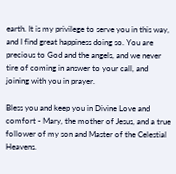earth. It is my privilege to serve you in this way, and I find great happiness doing so. You are precious to God and the angels, and we never tire of coming in answer to your call, and joining with you in prayer.

Bless you and keep you in Divine Love and comfort - Mary, the mother of Jesus, and a true follower of my son and Master of the Celestial Heavens.